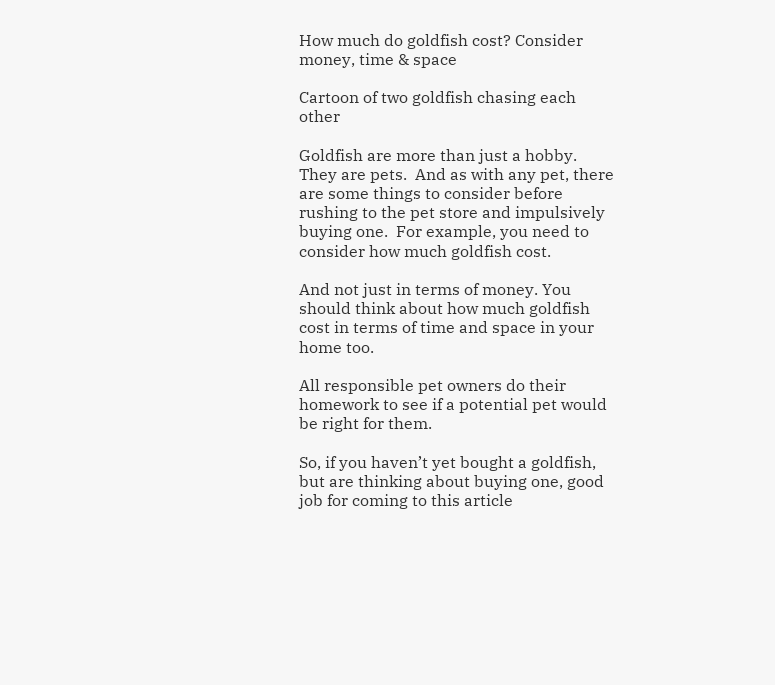How much do goldfish cost? Consider money, time & space

Cartoon of two goldfish chasing each other

Goldfish are more than just a hobby.  They are pets.  And as with any pet, there are some things to consider before rushing to the pet store and impulsively buying one.  For example, you need to consider how much goldfish cost.

And not just in terms of money. You should think about how much goldfish cost in terms of time and space in your home too.

All responsible pet owners do their homework to see if a potential pet would be right for them.

So, if you haven’t yet bought a goldfish, but are thinking about buying one, good job for coming to this article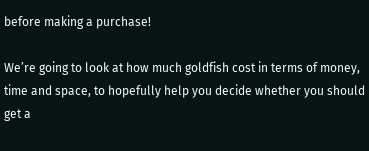before making a purchase!

We’re going to look at how much goldfish cost in terms of money, time and space, to hopefully help you decide whether you should get a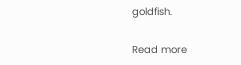goldfish.

Read more